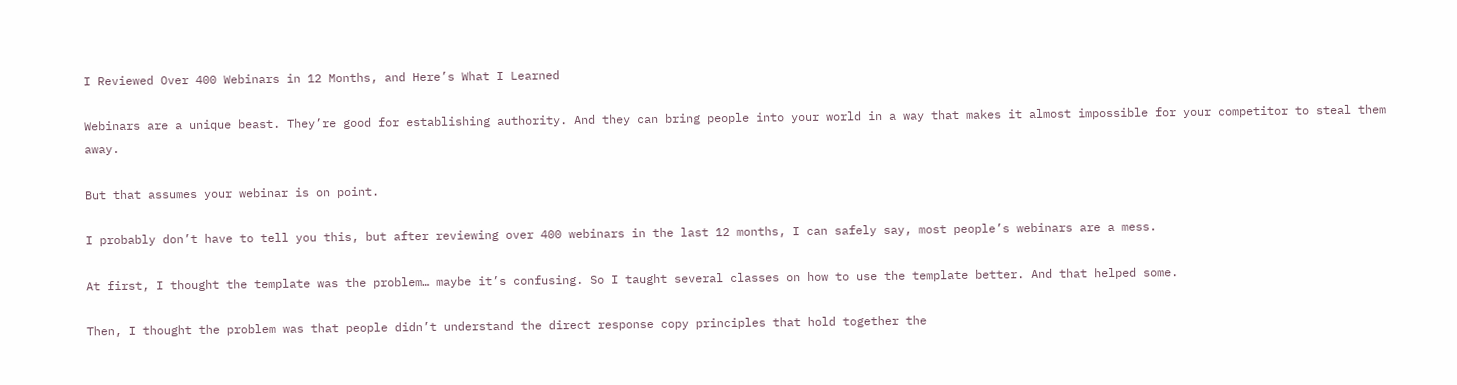I Reviewed Over 400 Webinars in 12 Months, and Here’s What I Learned

Webinars are a unique beast. They’re good for establishing authority. And they can bring people into your world in a way that makes it almost impossible for your competitor to steal them away.

But that assumes your webinar is on point.

I probably don’t have to tell you this, but after reviewing over 400 webinars in the last 12 months, I can safely say, most people’s webinars are a mess.

At first, I thought the template was the problem… maybe it’s confusing. So I taught several classes on how to use the template better. And that helped some.

Then, I thought the problem was that people didn’t understand the direct response copy principles that hold together the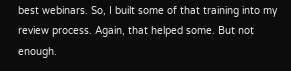best webinars. So, I built some of that training into my review process. Again, that helped some. But not enough.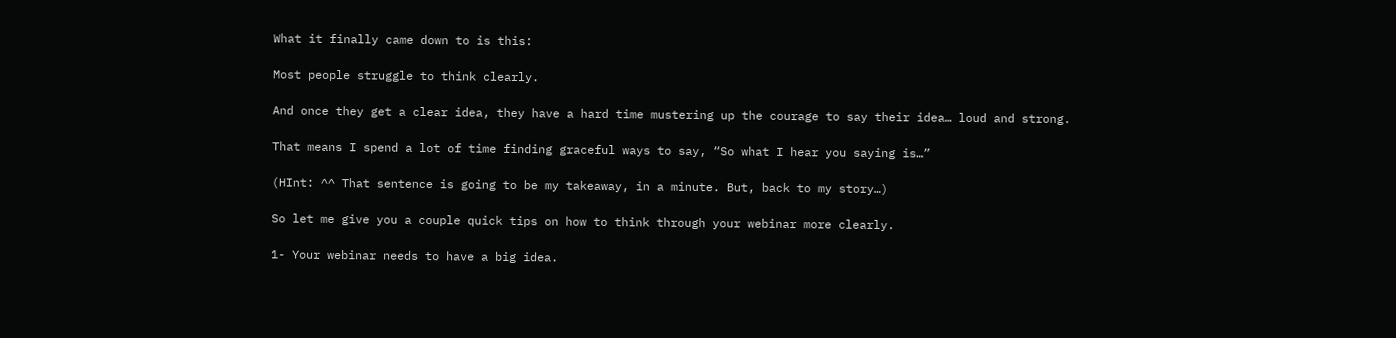What it finally came down to is this:

Most people struggle to think clearly.

And once they get a clear idea, they have a hard time mustering up the courage to say their idea… loud and strong.

That means I spend a lot of time finding graceful ways to say, “So what I hear you saying is…”

(HInt: ^^ That sentence is going to be my takeaway, in a minute. But, back to my story…)

So let me give you a couple quick tips on how to think through your webinar more clearly.

1- Your webinar needs to have a big idea.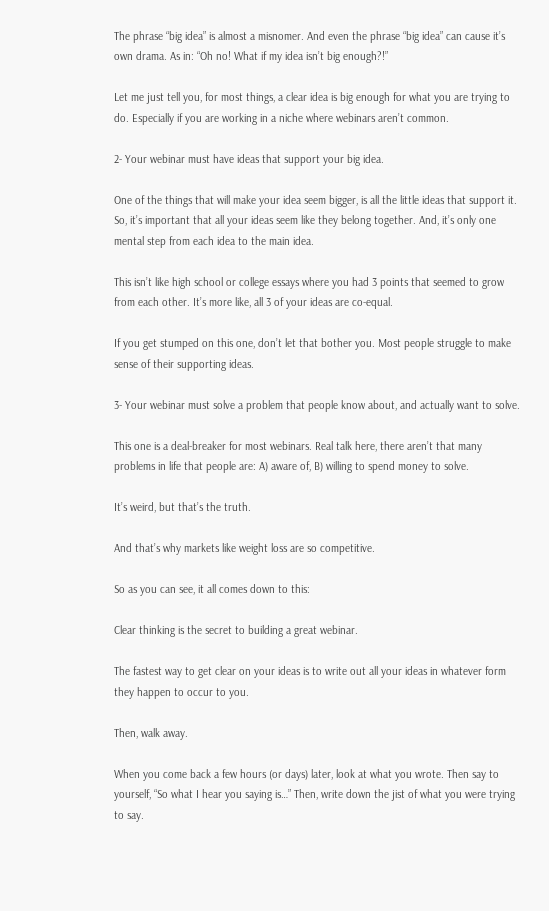The phrase “big idea” is almost a misnomer. And even the phrase “big idea” can cause it’s own drama. As in: “Oh no! What if my idea isn’t big enough?!”

Let me just tell you, for most things, a clear idea is big enough for what you are trying to do. Especially if you are working in a niche where webinars aren’t common.

2- Your webinar must have ideas that support your big idea.

One of the things that will make your idea seem bigger, is all the little ideas that support it. So, it’s important that all your ideas seem like they belong together. And, it’s only one mental step from each idea to the main idea.

This isn’t like high school or college essays where you had 3 points that seemed to grow from each other. It’s more like, all 3 of your ideas are co-equal.

If you get stumped on this one, don’t let that bother you. Most people struggle to make sense of their supporting ideas.

3- Your webinar must solve a problem that people know about, and actually want to solve.

This one is a deal-breaker for most webinars. Real talk here, there aren’t that many problems in life that people are: A) aware of, B) willing to spend money to solve.

It’s weird, but that’s the truth.

And that’s why markets like weight loss are so competitive.

So as you can see, it all comes down to this:

Clear thinking is the secret to building a great webinar.

The fastest way to get clear on your ideas is to write out all your ideas in whatever form they happen to occur to you.

Then, walk away.

When you come back a few hours (or days) later, look at what you wrote. Then say to yourself, “So what I hear you saying is…” Then, write down the jist of what you were trying to say.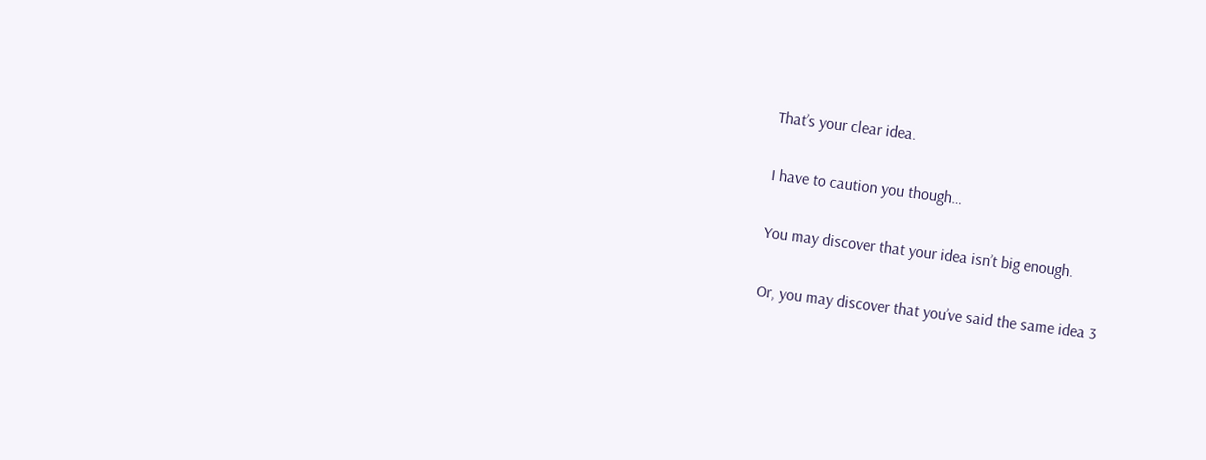That’s your clear idea.

I have to caution you though…

You may discover that your idea isn’t big enough.

Or, you may discover that you’ve said the same idea 3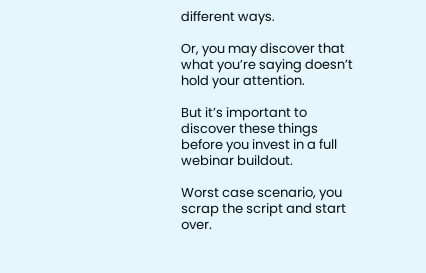different ways.

Or, you may discover that what you’re saying doesn’t hold your attention.

But it’s important to discover these things before you invest in a full webinar buildout.

Worst case scenario, you scrap the script and start over.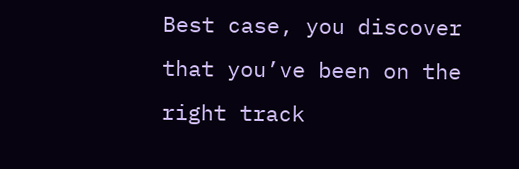Best case, you discover that you’ve been on the right track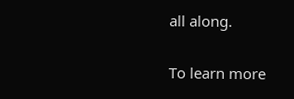all along.

To learn more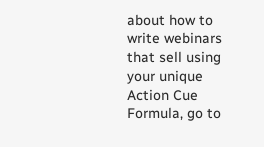about how to write webinars that sell using your unique Action Cue Formula, go to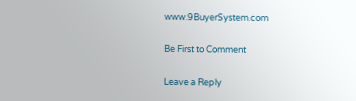www.9BuyerSystem.com

Be First to Comment

Leave a Reply